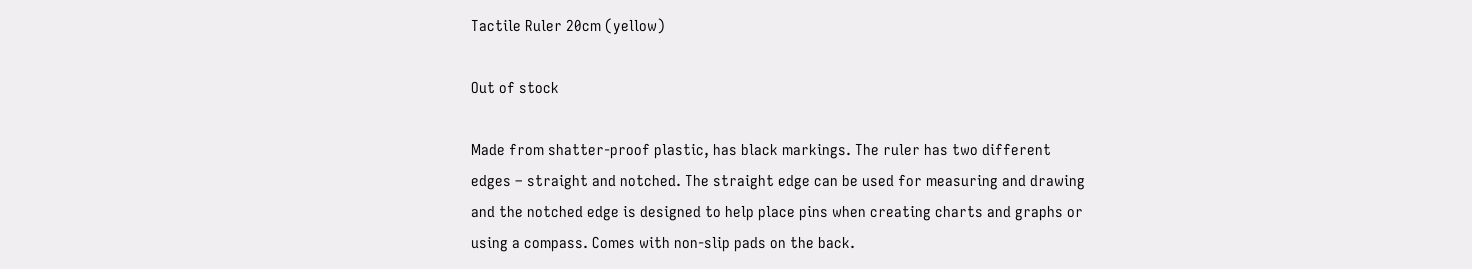Tactile Ruler 20cm (yellow)

Out of stock

Made from shatter-proof plastic, has black markings. The ruler has two different edges – straight and notched. The straight edge can be used for measuring and drawing and the notched edge is designed to help place pins when creating charts and graphs or using a compass. Comes with non-slip pads on the back.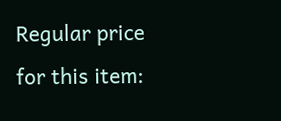Regular price for this item: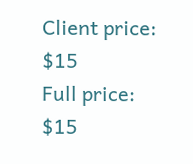Client price: $15
Full price: $15